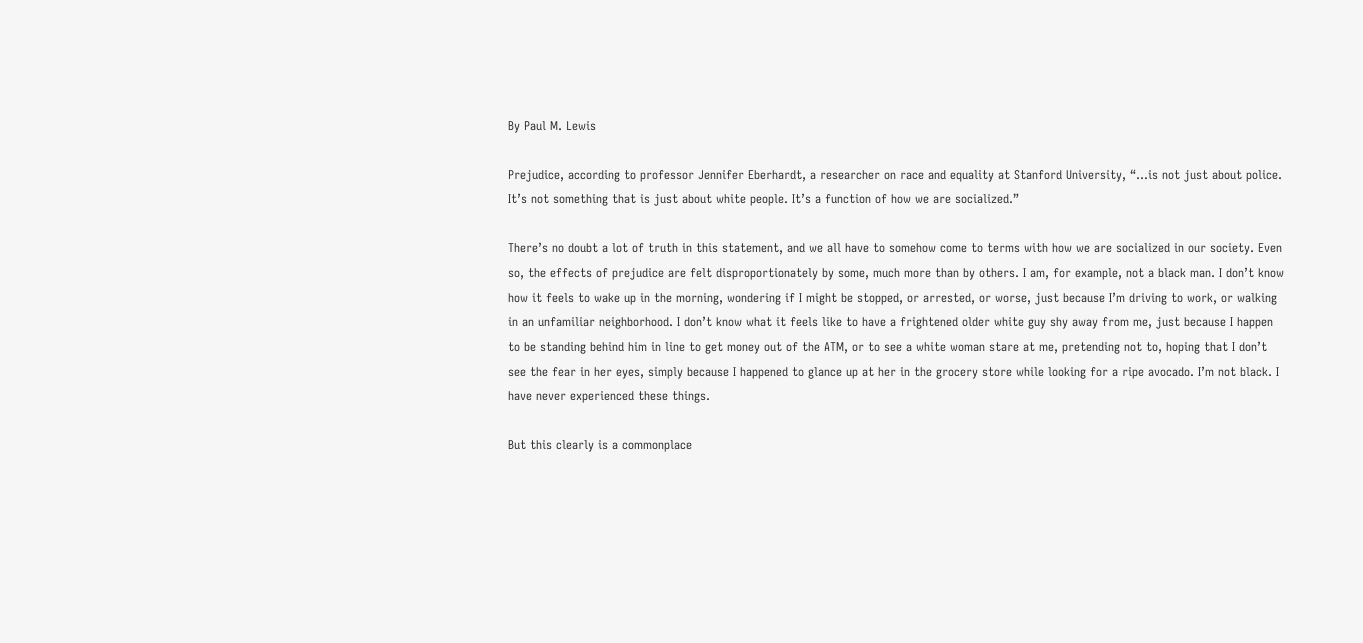By Paul M. Lewis

Prejudice, according to professor Jennifer Eberhardt, a researcher on race and equality at Stanford University, “…is not just about police. It’s not something that is just about white people. It’s a function of how we are socialized.”

There’s no doubt a lot of truth in this statement, and we all have to somehow come to terms with how we are socialized in our society. Even so, the effects of prejudice are felt disproportionately by some, much more than by others. I am, for example, not a black man. I don’t know how it feels to wake up in the morning, wondering if I might be stopped, or arrested, or worse, just because I’m driving to work, or walking in an unfamiliar neighborhood. I don’t know what it feels like to have a frightened older white guy shy away from me, just because I happen to be standing behind him in line to get money out of the ATM, or to see a white woman stare at me, pretending not to, hoping that I don’t see the fear in her eyes, simply because I happened to glance up at her in the grocery store while looking for a ripe avocado. I’m not black. I have never experienced these things.

But this clearly is a commonplace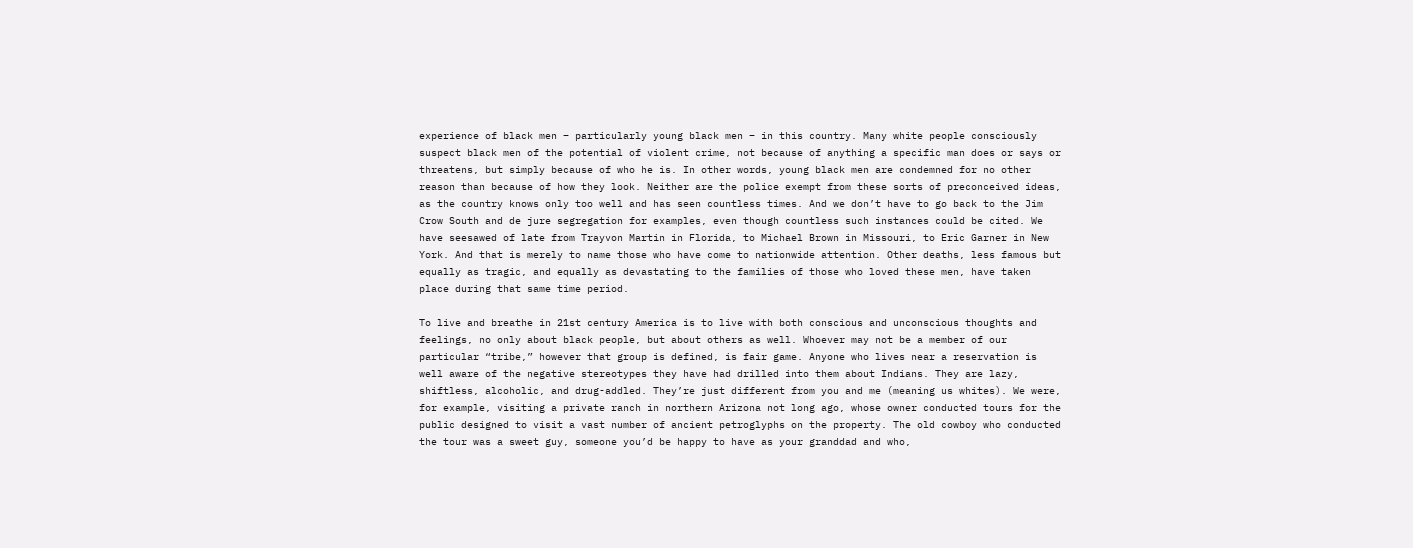experience of black men – particularly young black men – in this country. Many white people consciously suspect black men of the potential of violent crime, not because of anything a specific man does or says or threatens, but simply because of who he is. In other words, young black men are condemned for no other reason than because of how they look. Neither are the police exempt from these sorts of preconceived ideas, as the country knows only too well and has seen countless times. And we don’t have to go back to the Jim Crow South and de jure segregation for examples, even though countless such instances could be cited. We have seesawed of late from Trayvon Martin in Florida, to Michael Brown in Missouri, to Eric Garner in New York. And that is merely to name those who have come to nationwide attention. Other deaths, less famous but equally as tragic, and equally as devastating to the families of those who loved these men, have taken place during that same time period.

To live and breathe in 21st century America is to live with both conscious and unconscious thoughts and feelings, no only about black people, but about others as well. Whoever may not be a member of our particular “tribe,” however that group is defined, is fair game. Anyone who lives near a reservation is well aware of the negative stereotypes they have had drilled into them about Indians. They are lazy, shiftless, alcoholic, and drug-addled. They’re just different from you and me (meaning us whites). We were, for example, visiting a private ranch in northern Arizona not long ago, whose owner conducted tours for the public designed to visit a vast number of ancient petroglyphs on the property. The old cowboy who conducted the tour was a sweet guy, someone you’d be happy to have as your granddad and who,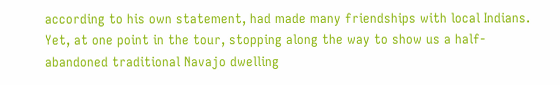according to his own statement, had made many friendships with local Indians. Yet, at one point in the tour, stopping along the way to show us a half-abandoned traditional Navajo dwelling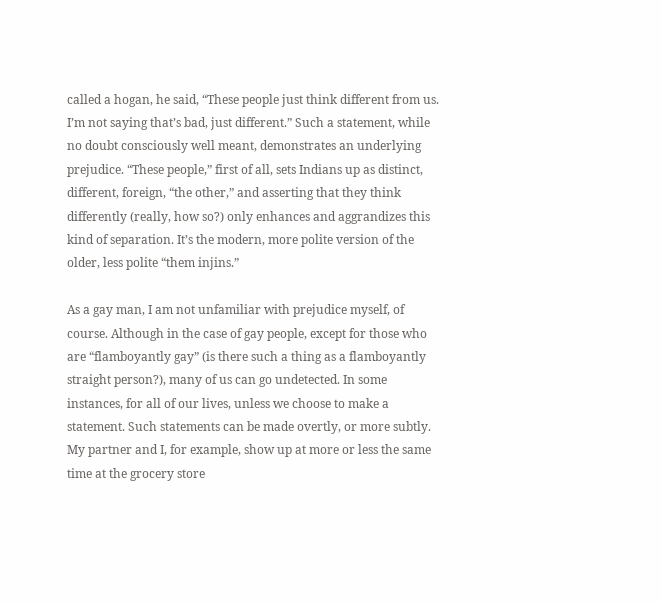called a hogan, he said, “These people just think different from us. I’m not saying that’s bad, just different.” Such a statement, while no doubt consciously well meant, demonstrates an underlying prejudice. “These people,” first of all, sets Indians up as distinct, different, foreign, “the other,” and asserting that they think differently (really, how so?) only enhances and aggrandizes this kind of separation. It’s the modern, more polite version of the older, less polite “them injins.”

As a gay man, I am not unfamiliar with prejudice myself, of course. Although in the case of gay people, except for those who are “flamboyantly gay” (is there such a thing as a flamboyantly straight person?), many of us can go undetected. In some instances, for all of our lives, unless we choose to make a statement. Such statements can be made overtly, or more subtly. My partner and I, for example, show up at more or less the same time at the grocery store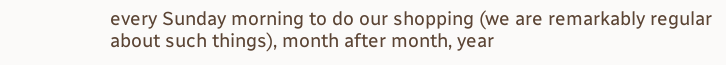every Sunday morning to do our shopping (we are remarkably regular about such things), month after month, year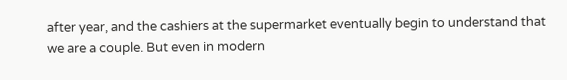after year, and the cashiers at the supermarket eventually begin to understand that we are a couple. But even in modern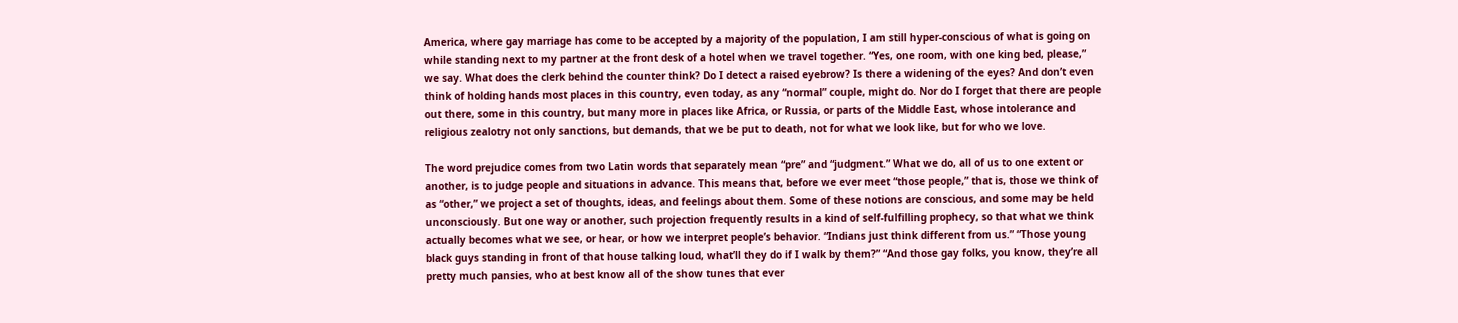America, where gay marriage has come to be accepted by a majority of the population, I am still hyper-conscious of what is going on while standing next to my partner at the front desk of a hotel when we travel together. “Yes, one room, with one king bed, please,” we say. What does the clerk behind the counter think? Do I detect a raised eyebrow? Is there a widening of the eyes? And don’t even think of holding hands most places in this country, even today, as any “normal” couple, might do. Nor do I forget that there are people out there, some in this country, but many more in places like Africa, or Russia, or parts of the Middle East, whose intolerance and religious zealotry not only sanctions, but demands, that we be put to death, not for what we look like, but for who we love.

The word prejudice comes from two Latin words that separately mean “pre” and “judgment.” What we do, all of us to one extent or another, is to judge people and situations in advance. This means that, before we ever meet “those people,” that is, those we think of as “other,” we project a set of thoughts, ideas, and feelings about them. Some of these notions are conscious, and some may be held unconsciously. But one way or another, such projection frequently results in a kind of self-fulfilling prophecy, so that what we think actually becomes what we see, or hear, or how we interpret people’s behavior. “Indians just think different from us.” “Those young black guys standing in front of that house talking loud, what’ll they do if I walk by them?” “And those gay folks, you know, they’re all pretty much pansies, who at best know all of the show tunes that ever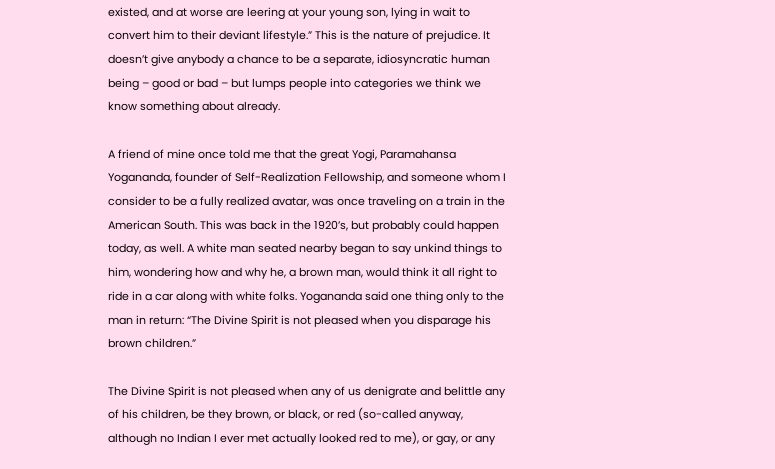existed, and at worse are leering at your young son, lying in wait to convert him to their deviant lifestyle.” This is the nature of prejudice. It doesn’t give anybody a chance to be a separate, idiosyncratic human being – good or bad – but lumps people into categories we think we know something about already.

A friend of mine once told me that the great Yogi, Paramahansa Yogananda, founder of Self-Realization Fellowship, and someone whom I consider to be a fully realized avatar, was once traveling on a train in the American South. This was back in the 1920’s, but probably could happen today, as well. A white man seated nearby began to say unkind things to him, wondering how and why he, a brown man, would think it all right to ride in a car along with white folks. Yogananda said one thing only to the man in return: “The Divine Spirit is not pleased when you disparage his brown children.”

The Divine Spirit is not pleased when any of us denigrate and belittle any of his children, be they brown, or black, or red (so-called anyway, although no Indian I ever met actually looked red to me), or gay, or any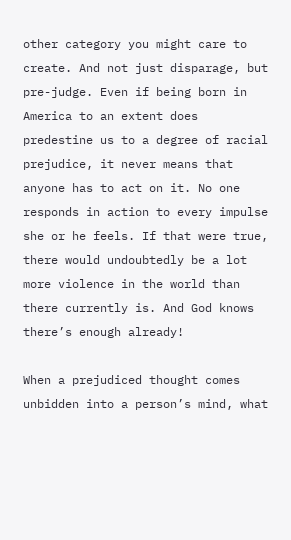other category you might care to create. And not just disparage, but pre-judge. Even if being born in America to an extent does predestine us to a degree of racial prejudice, it never means that anyone has to act on it. No one responds in action to every impulse she or he feels. If that were true, there would undoubtedly be a lot more violence in the world than there currently is. And God knows there’s enough already!

When a prejudiced thought comes unbidden into a person’s mind, what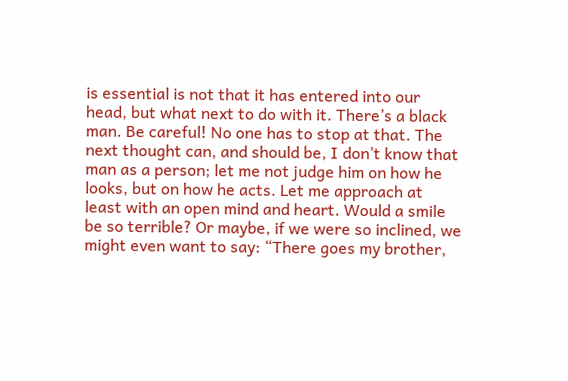is essential is not that it has entered into our head, but what next to do with it. There’s a black man. Be careful! No one has to stop at that. The next thought can, and should be, I don’t know that man as a person; let me not judge him on how he looks, but on how he acts. Let me approach at least with an open mind and heart. Would a smile be so terrible? Or maybe, if we were so inclined, we might even want to say: “There goes my brother,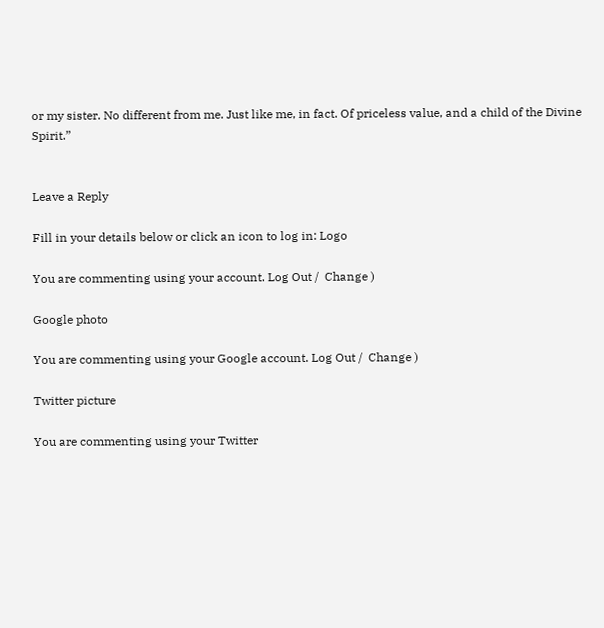or my sister. No different from me. Just like me, in fact. Of priceless value, and a child of the Divine Spirit.”


Leave a Reply

Fill in your details below or click an icon to log in: Logo

You are commenting using your account. Log Out /  Change )

Google photo

You are commenting using your Google account. Log Out /  Change )

Twitter picture

You are commenting using your Twitter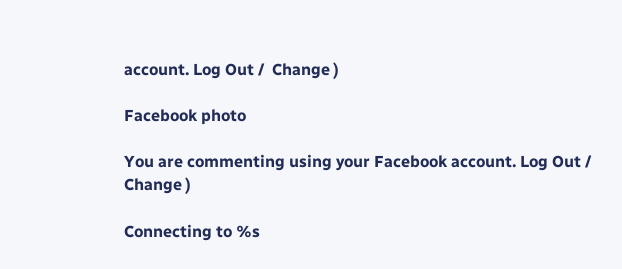account. Log Out /  Change )

Facebook photo

You are commenting using your Facebook account. Log Out /  Change )

Connecting to %s